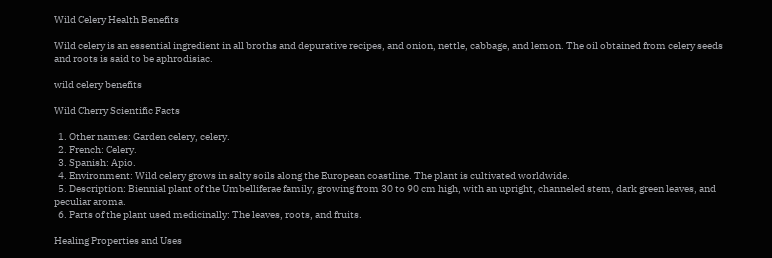Wild Celery Health Benefits

Wild celery is an essential ingredient in all broths and depurative recipes, and onion, nettle, cabbage, and lemon. The oil obtained from celery seeds and roots is said to be aphrodisiac.

wild celery benefits

Wild Cherry Scientific Facts

  1. Other names: Garden celery, celery.
  2. French: Celery.
  3. Spanish: Apio.
  4. Environment: Wild celery grows in salty soils along the European coastline. The plant is cultivated worldwide.
  5. Description: Biennial plant of the Umbelliferae family, growing from 30 to 90 cm high, with an upright, channeled stem, dark green leaves, and peculiar aroma.
  6. Parts of the plant used medicinally: The leaves, roots, and fruits.

Healing Properties and Uses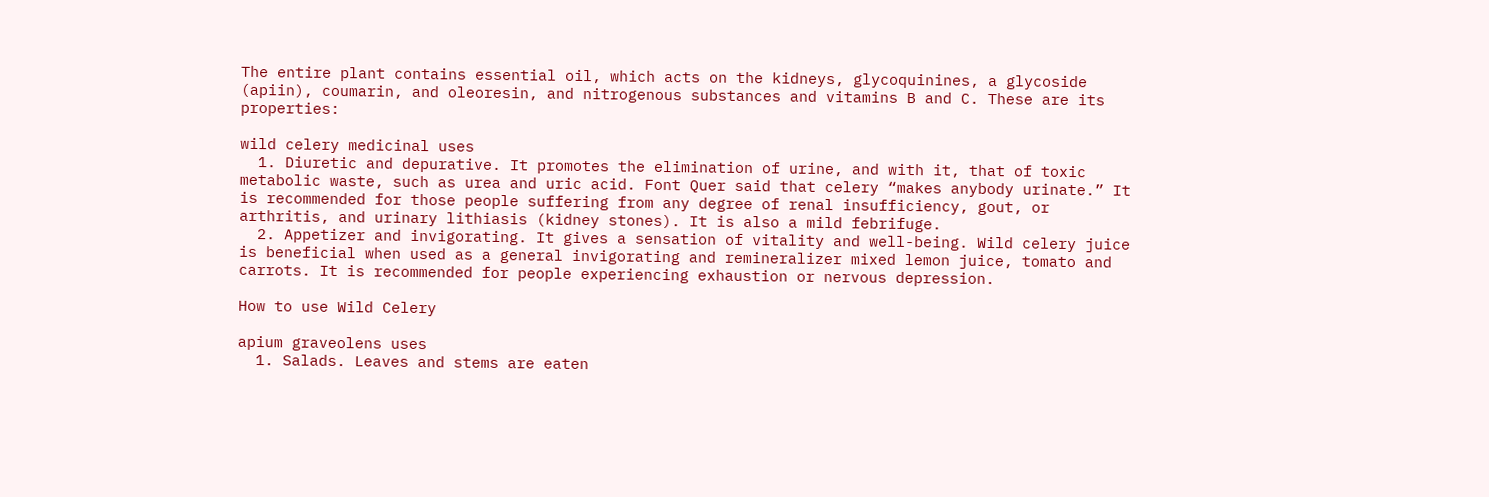The entire plant contains essential oil, which acts on the kidneys, glycoquinines, a glycoside (apiin), coumarin, and oleoresin, and nitrogenous substances and vitamins B and C. These are its properties:

wild celery medicinal uses
  1. Diuretic and depurative. It promotes the elimination of urine, and with it, that of toxic metabolic waste, such as urea and uric acid. Font Quer said that celery “makes anybody urinate.” It is recommended for those people suffering from any degree of renal insufficiency, gout, or arthritis, and urinary lithiasis (kidney stones). It is also a mild febrifuge.
  2. Appetizer and invigorating. It gives a sensation of vitality and well-being. Wild celery juice is beneficial when used as a general invigorating and remineralizer mixed lemon juice, tomato and carrots. It is recommended for people experiencing exhaustion or nervous depression.

How to use Wild Celery

apium graveolens uses
  1. Salads. Leaves and stems are eaten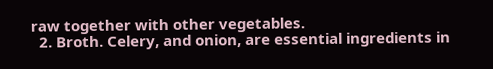raw together with other vegetables.
  2. Broth. Celery, and onion, are essential ingredients in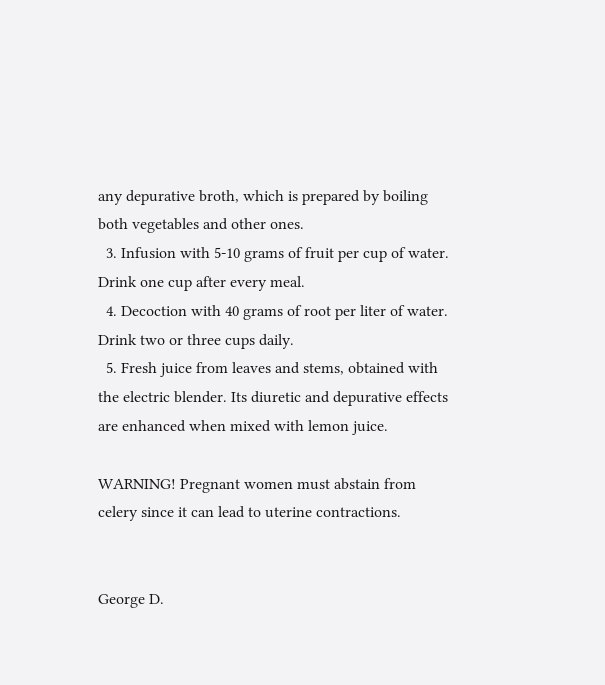any depurative broth, which is prepared by boiling both vegetables and other ones.
  3. Infusion with 5-10 grams of fruit per cup of water. Drink one cup after every meal.
  4. Decoction with 40 grams of root per liter of water. Drink two or three cups daily.
  5. Fresh juice from leaves and stems, obtained with the electric blender. Its diuretic and depurative effects are enhanced when mixed with lemon juice.

WARNING! Pregnant women must abstain from celery since it can lead to uterine contractions.


George D.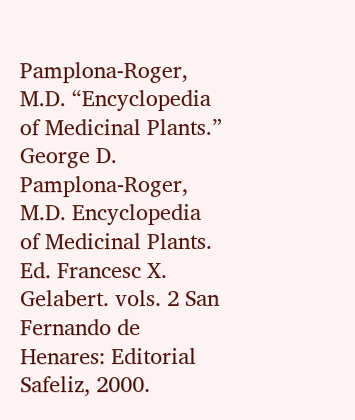Pamplona-Roger, M.D. “Encyclopedia of Medicinal Plants.” George D. Pamplona-Roger, M.D. Encyclopedia of Medicinal Plants. Ed. Francesc X. Gelabert. vols. 2 San Fernando de Henares: Editorial Safeliz, 2000.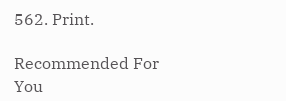562. Print.

Recommended For You